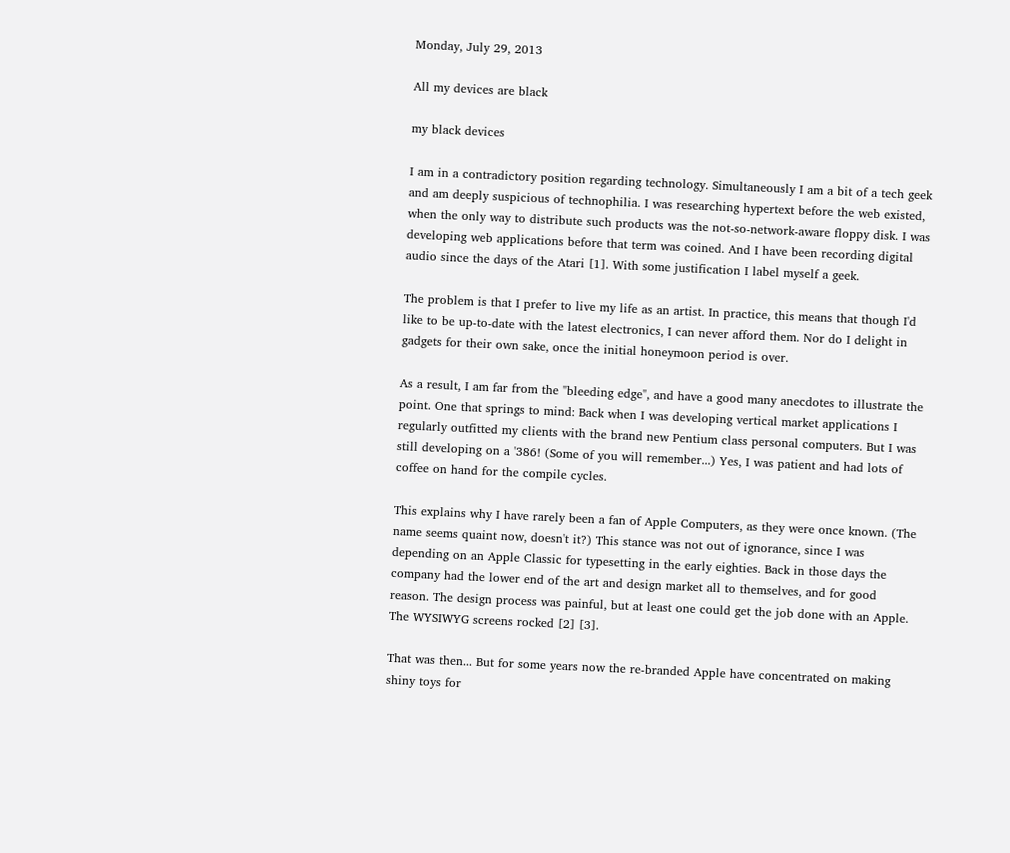Monday, July 29, 2013

All my devices are black

my black devices

I am in a contradictory position regarding technology. Simultaneously I am a bit of a tech geek and am deeply suspicious of technophilia. I was researching hypertext before the web existed, when the only way to distribute such products was the not-so-network-aware floppy disk. I was developing web applications before that term was coined. And I have been recording digital audio since the days of the Atari [1]. With some justification I label myself a geek.

The problem is that I prefer to live my life as an artist. In practice, this means that though I'd like to be up-to-date with the latest electronics, I can never afford them. Nor do I delight in gadgets for their own sake, once the initial honeymoon period is over.

As a result, I am far from the "bleeding edge", and have a good many anecdotes to illustrate the point. One that springs to mind: Back when I was developing vertical market applications I regularly outfitted my clients with the brand new Pentium class personal computers. But I was still developing on a '386! (Some of you will remember...) Yes, I was patient and had lots of coffee on hand for the compile cycles.

This explains why I have rarely been a fan of Apple Computers, as they were once known. (The name seems quaint now, doesn't it?) This stance was not out of ignorance, since I was depending on an Apple Classic for typesetting in the early eighties. Back in those days the company had the lower end of the art and design market all to themselves, and for good reason. The design process was painful, but at least one could get the job done with an Apple. The WYSIWYG screens rocked [2] [3].

That was then... But for some years now the re-branded Apple have concentrated on making shiny toys for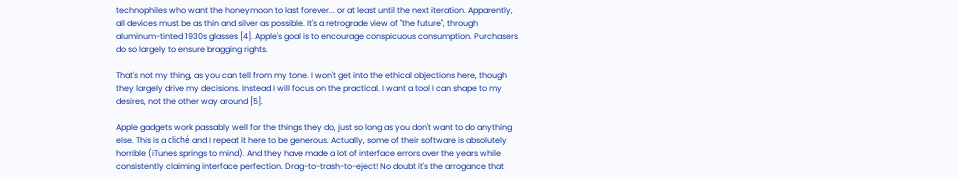technophiles who want the honeymoon to last forever... or at least until the next iteration. Apparently, all devices must be as thin and silver as possible. It's a retrograde view of "the future", through aluminum-tinted 1930s glasses [4]. Apple's goal is to encourage conspicuous consumption. Purchasers do so largely to ensure bragging rights.

That's not my thing, as you can tell from my tone. I won't get into the ethical objections here, though they largely drive my decisions. Instead I will focus on the practical. I want a tool I can shape to my desires, not the other way around [5].

Apple gadgets work passably well for the things they do, just so long as you don't want to do anything else. This is a cliché and I repeat it here to be generous. Actually, some of their software is absolutely horrible (iTunes springs to mind). And they have made a lot of interface errors over the years while consistently claiming interface perfection. Drag-to-trash-to-eject! No doubt it's the arrogance that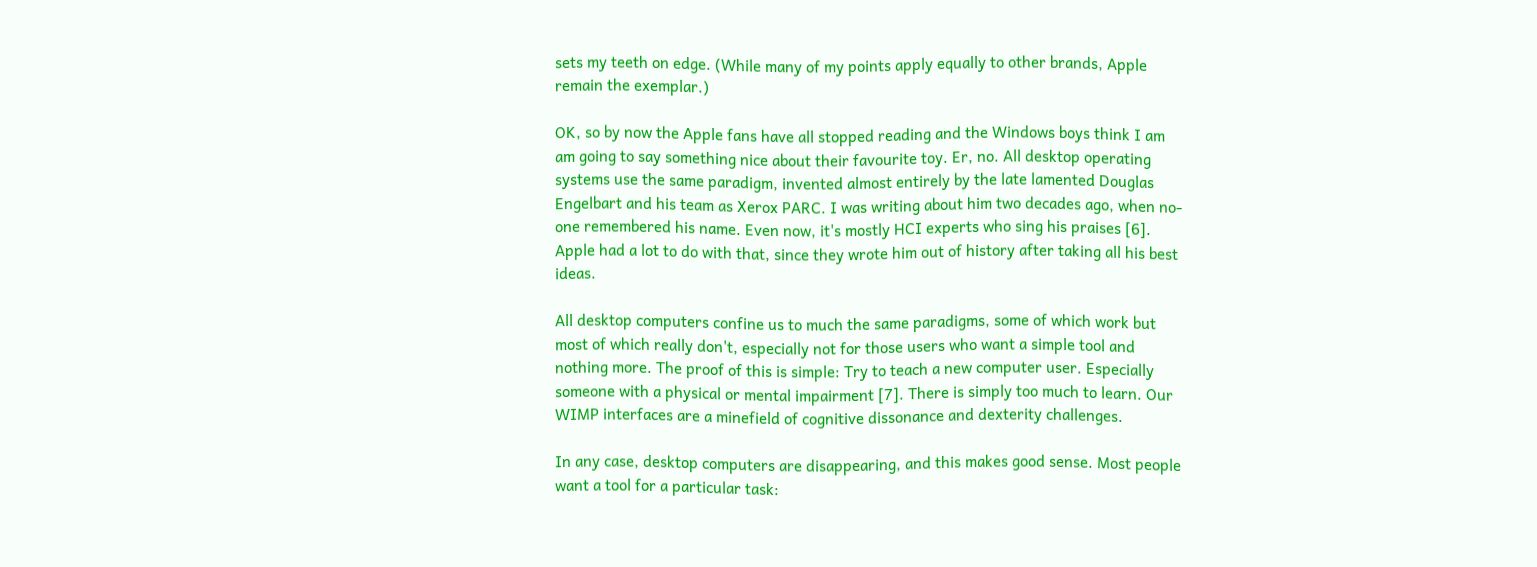sets my teeth on edge. (While many of my points apply equally to other brands, Apple remain the exemplar.)

OK, so by now the Apple fans have all stopped reading and the Windows boys think I am am going to say something nice about their favourite toy. Er, no. All desktop operating systems use the same paradigm, invented almost entirely by the late lamented Douglas Engelbart and his team as Xerox PARC. I was writing about him two decades ago, when no-one remembered his name. Even now, it's mostly HCI experts who sing his praises [6]. Apple had a lot to do with that, since they wrote him out of history after taking all his best ideas.

All desktop computers confine us to much the same paradigms, some of which work but most of which really don't, especially not for those users who want a simple tool and nothing more. The proof of this is simple: Try to teach a new computer user. Especially someone with a physical or mental impairment [7]. There is simply too much to learn. Our WIMP interfaces are a minefield of cognitive dissonance and dexterity challenges.

In any case, desktop computers are disappearing, and this makes good sense. Most people want a tool for a particular task: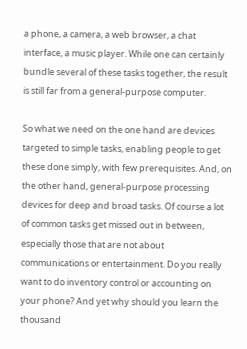a phone, a camera, a web browser, a chat interface, a music player. While one can certainly bundle several of these tasks together, the result is still far from a general-purpose computer.

So what we need on the one hand are devices targeted to simple tasks, enabling people to get these done simply, with few prerequisites. And, on the other hand, general-purpose processing devices for deep and broad tasks. Of course a lot of common tasks get missed out in between, especially those that are not about communications or entertainment. Do you really want to do inventory control or accounting on your phone? And yet why should you learn the thousand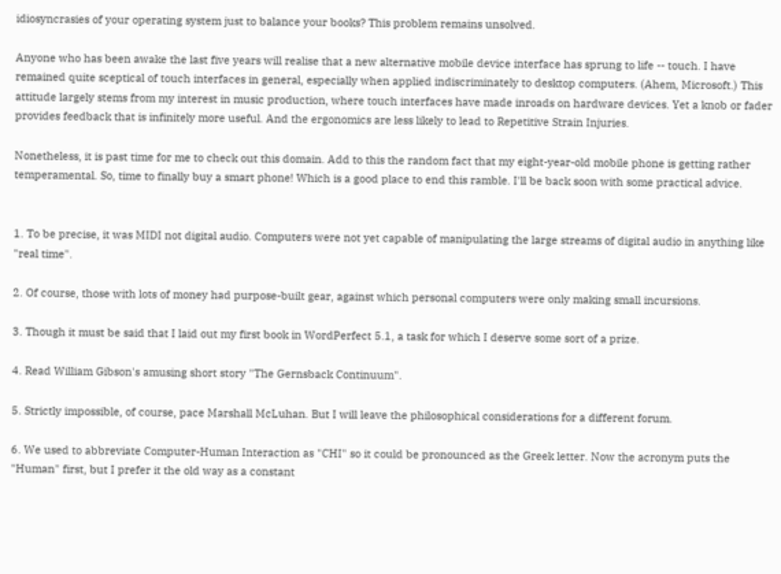idiosyncrasies of your operating system just to balance your books? This problem remains unsolved.

Anyone who has been awake the last five years will realise that a new alternative mobile device interface has sprung to life -- touch. I have remained quite sceptical of touch interfaces in general, especially when applied indiscriminately to desktop computers. (Ahem, Microsoft.) This attitude largely stems from my interest in music production, where touch interfaces have made inroads on hardware devices. Yet a knob or fader provides feedback that is infinitely more useful. And the ergonomics are less likely to lead to Repetitive Strain Injuries.

Nonetheless, it is past time for me to check out this domain. Add to this the random fact that my eight-year-old mobile phone is getting rather temperamental. So, time to finally buy a smart phone! Which is a good place to end this ramble. I'll be back soon with some practical advice.


1. To be precise, it was MIDI not digital audio. Computers were not yet capable of manipulating the large streams of digital audio in anything like "real time".

2. Of course, those with lots of money had purpose-built gear, against which personal computers were only making small incursions.

3. Though it must be said that I laid out my first book in WordPerfect 5.1, a task for which I deserve some sort of a prize.

4. Read William Gibson's amusing short story "The Gernsback Continuum".

5. Strictly impossible, of course, pace Marshall McLuhan. But I will leave the philosophical considerations for a different forum.

6. We used to abbreviate Computer-Human Interaction as "CHI" so it could be pronounced as the Greek letter. Now the acronym puts the "Human" first, but I prefer it the old way as a constant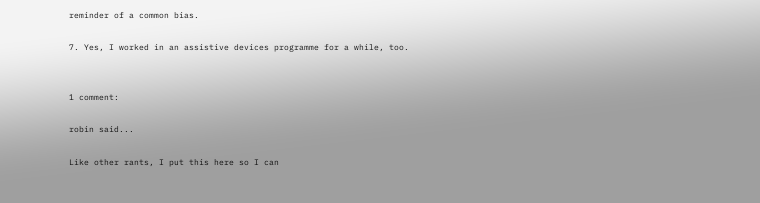reminder of a common bias.

7. Yes, I worked in an assistive devices programme for a while, too.


1 comment:

robin said...

Like other rants, I put this here so I can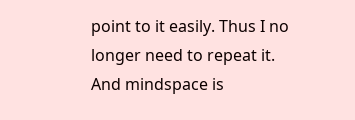point to it easily. Thus I no longer need to repeat it. And mindspace is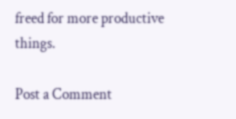freed for more productive things.

Post a Comment